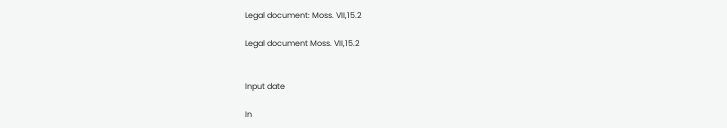Legal document: Moss. VII,15.2

Legal document Moss. VII,15.2


Input date

In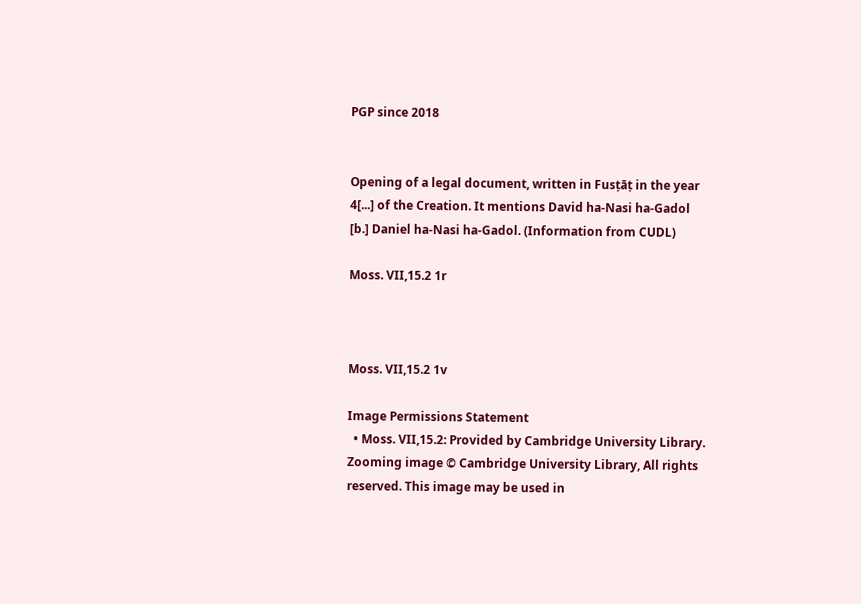PGP since 2018


Opening of a legal document, written in Fusṭāṭ in the year 4[...] of the Creation. It mentions David ha-Nasi ha-Gadol [b.] Daniel ha-Nasi ha-Gadol. (Information from CUDL)

Moss. VII,15.2 1r



Moss. VII,15.2 1v

Image Permissions Statement
  • Moss. VII,15.2: Provided by Cambridge University Library. Zooming image © Cambridge University Library, All rights reserved. This image may be used in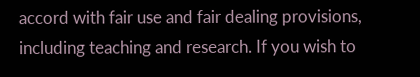accord with fair use and fair dealing provisions, including teaching and research. If you wish to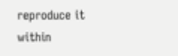reproduce it within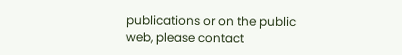publications or on the public web, please contact